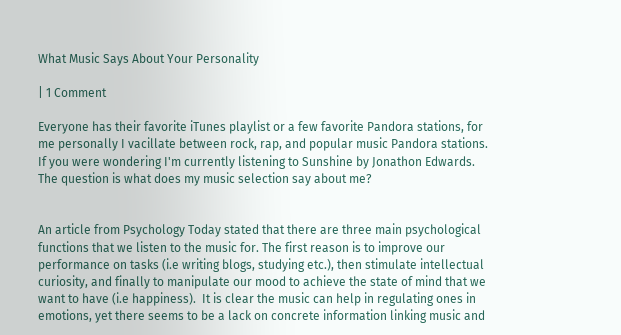What Music Says About Your Personality

| 1 Comment

Everyone has their favorite iTunes playlist or a few favorite Pandora stations, for me personally I vacillate between rock, rap, and popular music Pandora stations. If you were wondering I'm currently listening to Sunshine by Jonathon Edwards. The question is what does my music selection say about me?


An article from Psychology Today stated that there are three main psychological functions that we listen to the music for. The first reason is to improve our performance on tasks (i.e writing blogs, studying etc.), then stimulate intellectual curiosity, and finally to manipulate our mood to achieve the state of mind that we want to have (i.e happiness).  It is clear the music can help in regulating ones in emotions, yet there seems to be a lack on concrete information linking music and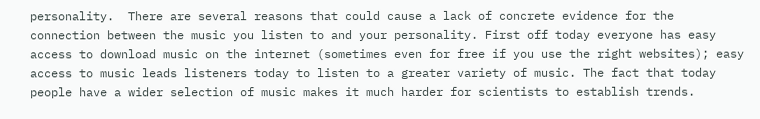personality.  There are several reasons that could cause a lack of concrete evidence for the connection between the music you listen to and your personality. First off today everyone has easy access to download music on the internet (sometimes even for free if you use the right websites); easy access to music leads listeners today to listen to a greater variety of music. The fact that today people have a wider selection of music makes it much harder for scientists to establish trends.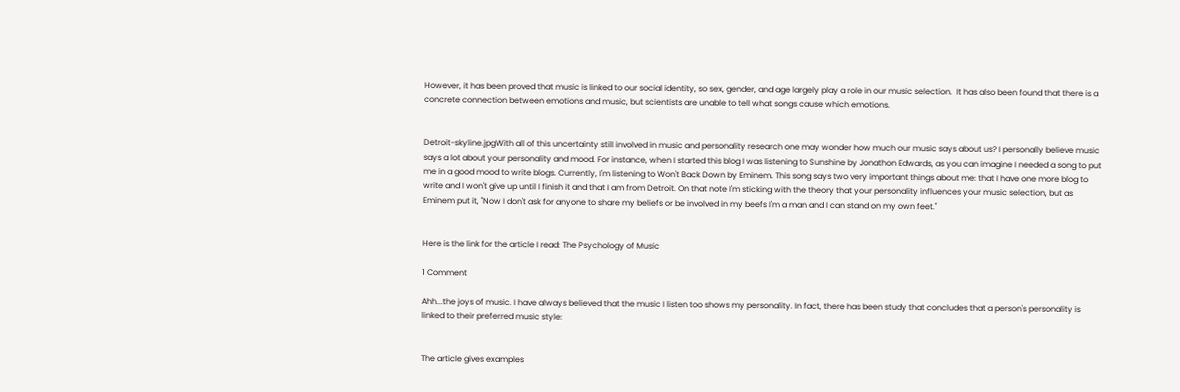However, it has been proved that music is linked to our social identity, so sex, gender, and age largely play a role in our music selection.  It has also been found that there is a concrete connection between emotions and music, but scientists are unable to tell what songs cause which emotions.


Detroit-skyline.jpgWith all of this uncertainty still involved in music and personality research one may wonder how much our music says about us? I personally believe music says a lot about your personality and mood. For instance, when I started this blog I was listening to Sunshine by Jonathon Edwards, as you can imagine I needed a song to put me in a good mood to write blogs. Currently, I'm listening to Won't Back Down by Eminem. This song says two very important things about me: that I have one more blog to write and I won't give up until I finish it and that I am from Detroit. On that note I'm sticking with the theory that your personality influences your music selection, but as Eminem put it, "Now I don't ask for anyone to share my beliefs or be involved in my beefs I'm a man and I can stand on my own feet."


Here is the link for the article I read: The Psychology of Music

1 Comment

Ahh...the joys of music. I have always believed that the music I listen too shows my personality. In fact, there has been study that concludes that a person's personality is linked to their preferred music style:


The article gives examples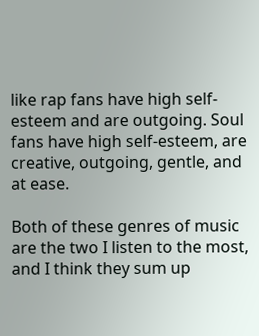like rap fans have high self-esteem and are outgoing. Soul fans have high self-esteem, are creative, outgoing, gentle, and at ease.

Both of these genres of music are the two I listen to the most, and I think they sum up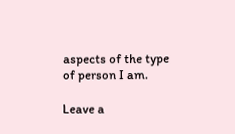aspects of the type of person I am.

Leave a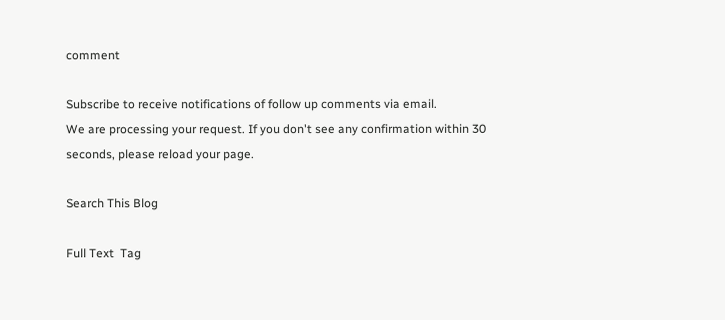comment

Subscribe to receive notifications of follow up comments via email.
We are processing your request. If you don't see any confirmation within 30 seconds, please reload your page.

Search This Blog

Full Text  Tag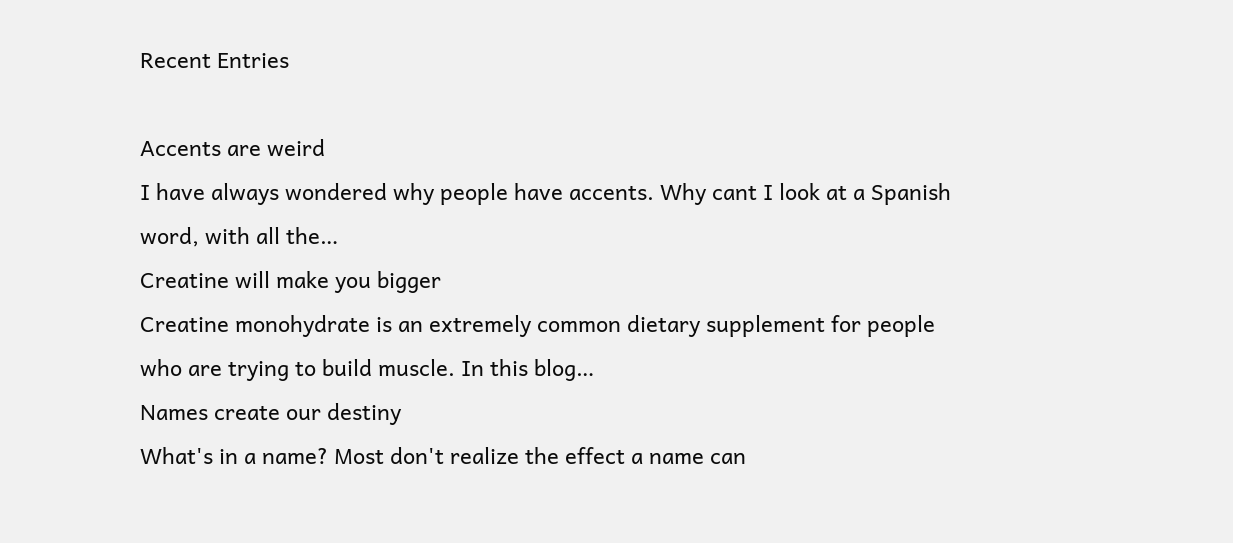Recent Entries

Accents are weird
I have always wondered why people have accents. Why cant I look at a Spanish word, with all the…
Creatine will make you bigger
Creatine monohydrate is an extremely common dietary supplement for people who are trying to build muscle. In this blog…
Names create our destiny
What's in a name? Most don't realize the effect a name can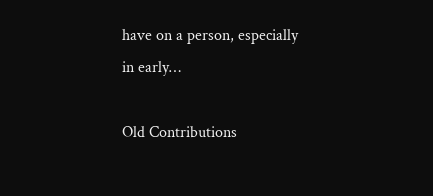have on a person, especially in early…

Old Contributions